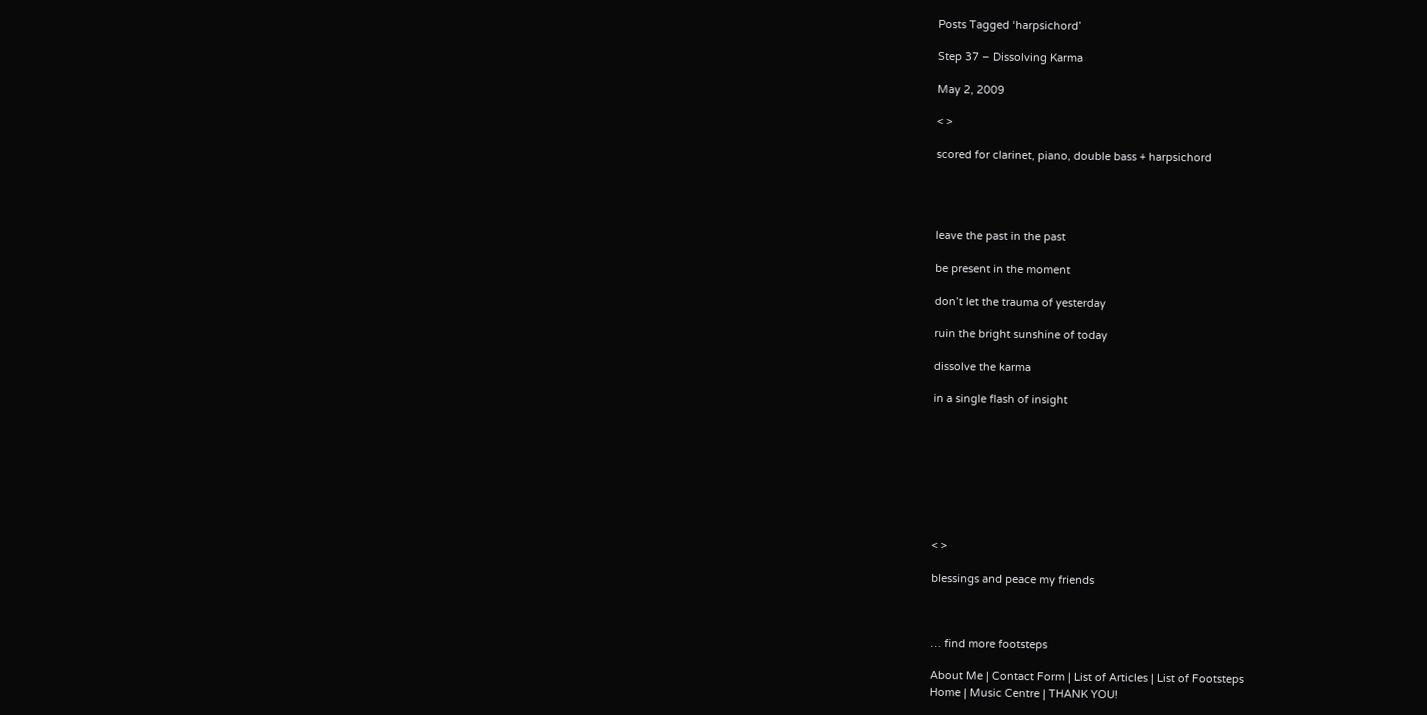Posts Tagged ‘harpsichord’

Step 37 – Dissolving Karma

May 2, 2009

< >

scored for clarinet, piano, double bass + harpsichord




leave the past in the past

be present in the moment

don’t let the trauma of yesterday

ruin the bright sunshine of today

dissolve the karma

in a single flash of insight








< >

blessings and peace my friends



… find more footsteps

About Me | Contact Form | List of Articles | List of Footsteps
Home | Music Centre | THANK YOU!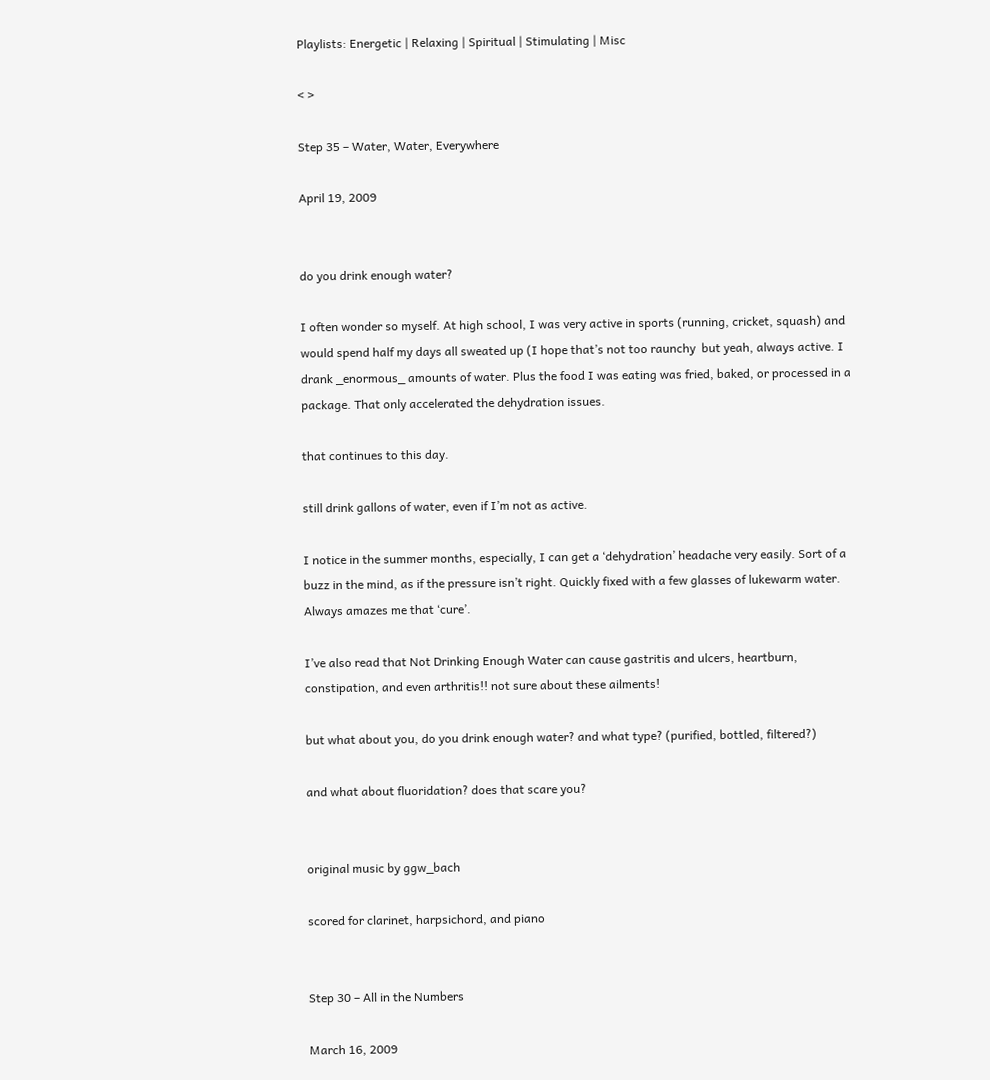Playlists: Energetic | Relaxing | Spiritual | Stimulating | Misc

< >

Step 35 – Water, Water, Everywhere

April 19, 2009


do you drink enough water?

I often wonder so myself. At high school, I was very active in sports (running, cricket, squash) and would spend half my days all sweated up (I hope that’s not too raunchy  but yeah, always active. I drank _enormous_ amounts of water. Plus the food I was eating was fried, baked, or processed in a package. That only accelerated the dehydration issues.

that continues to this day.

still drink gallons of water, even if I’m not as active.

I notice in the summer months, especially, I can get a ‘dehydration’ headache very easily. Sort of a buzz in the mind, as if the pressure isn’t right. Quickly fixed with a few glasses of lukewarm water. Always amazes me that ‘cure’.

I’ve also read that Not Drinking Enough Water can cause gastritis and ulcers, heartburn, constipation, and even arthritis!! not sure about these ailments!

but what about you, do you drink enough water? and what type? (purified, bottled, filtered?)

and what about fluoridation? does that scare you?


original music by ggw_bach

scored for clarinet, harpsichord, and piano


Step 30 – All in the Numbers

March 16, 2009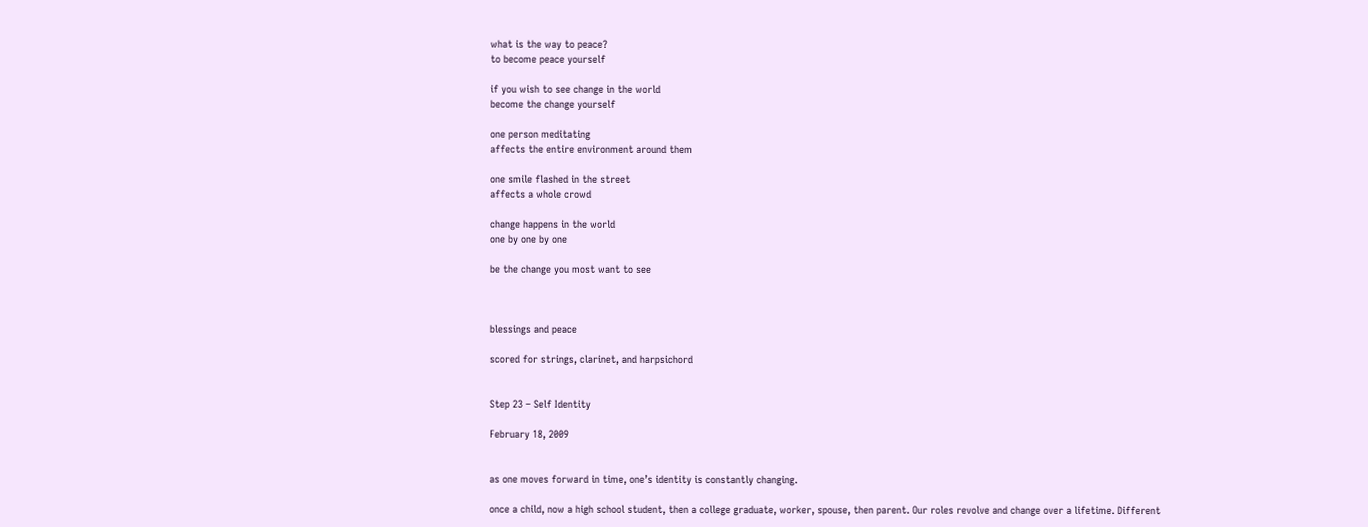what is the way to peace?
to become peace yourself

if you wish to see change in the world
become the change yourself

one person meditating
affects the entire environment around them

one smile flashed in the street
affects a whole crowd

change happens in the world
one by one by one

be the change you most want to see



blessings and peace

scored for strings, clarinet, and harpsichord


Step 23 – Self Identity

February 18, 2009


as one moves forward in time, one’s identity is constantly changing.

once a child, now a high school student, then a college graduate, worker, spouse, then parent. Our roles revolve and change over a lifetime. Different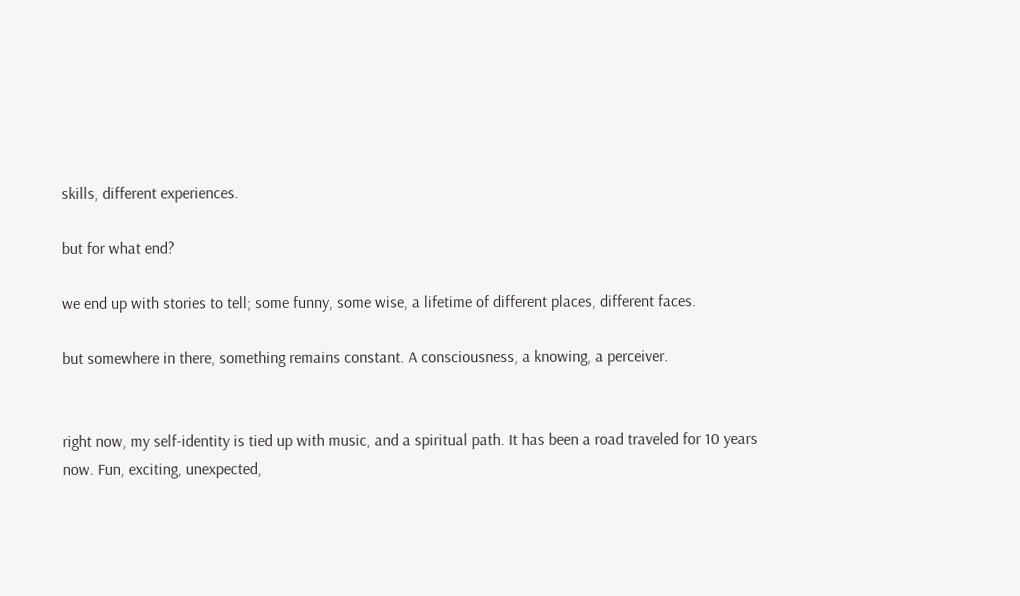skills, different experiences.

but for what end?

we end up with stories to tell; some funny, some wise, a lifetime of different places, different faces.

but somewhere in there, something remains constant. A consciousness, a knowing, a perceiver.


right now, my self-identity is tied up with music, and a spiritual path. It has been a road traveled for 10 years now. Fun, exciting, unexpected,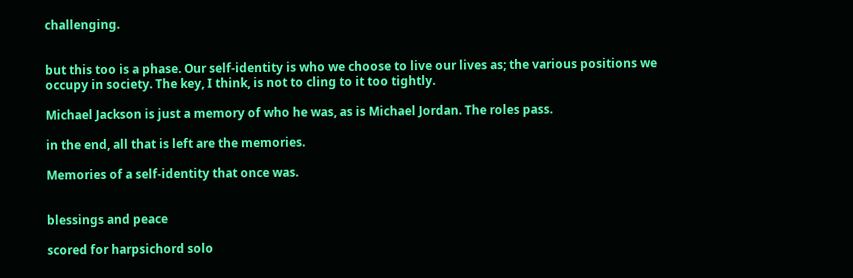challenging.


but this too is a phase. Our self-identity is who we choose to live our lives as; the various positions we occupy in society. The key, I think, is not to cling to it too tightly.

Michael Jackson is just a memory of who he was, as is Michael Jordan. The roles pass.

in the end, all that is left are the memories.

Memories of a self-identity that once was.


blessings and peace

scored for harpsichord solo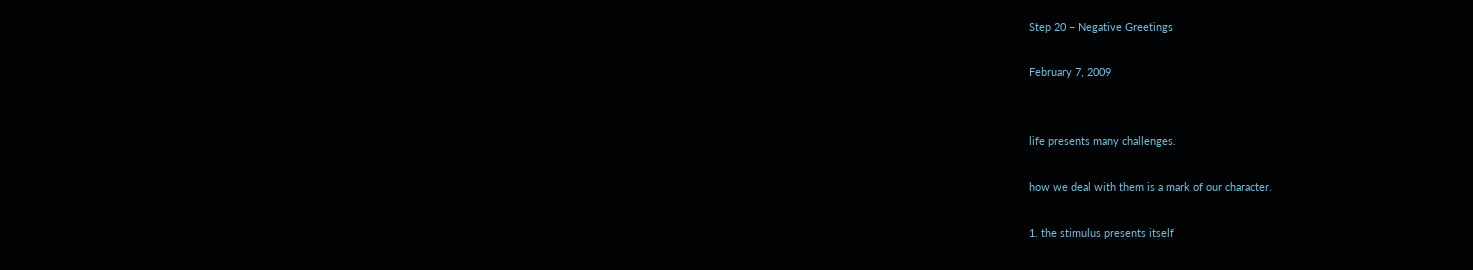Step 20 – Negative Greetings

February 7, 2009


life presents many challenges.

how we deal with them is a mark of our character.

1. the stimulus presents itself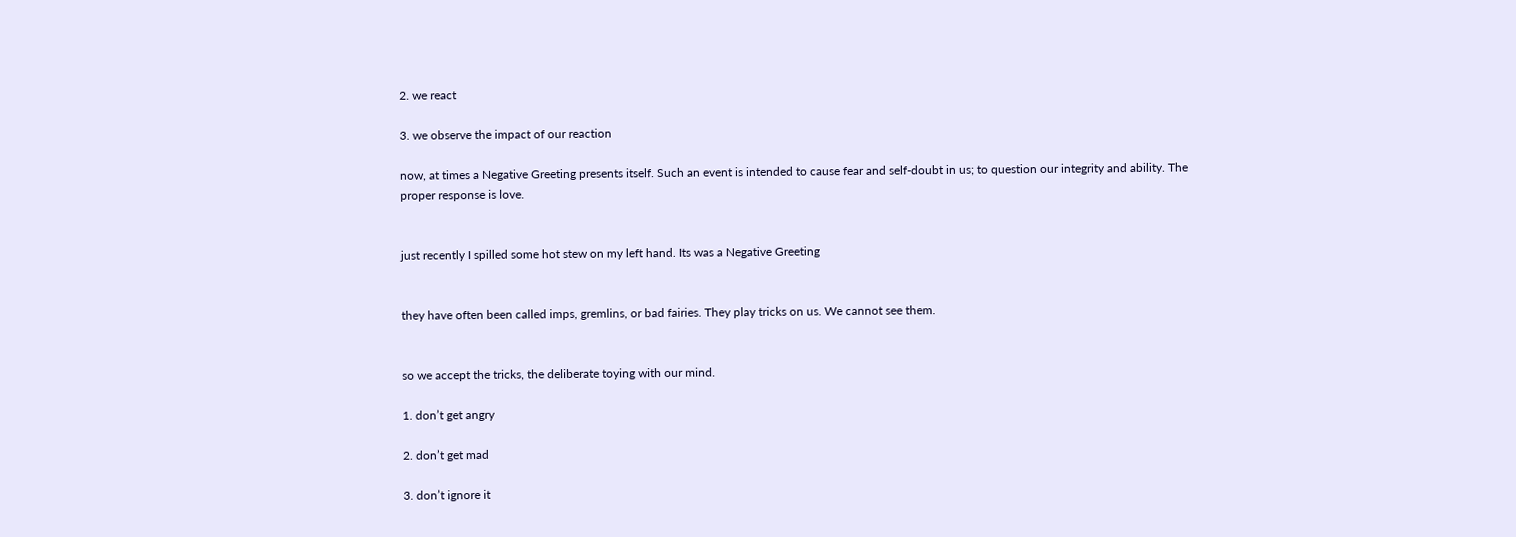2. we react

3. we observe the impact of our reaction

now, at times a Negative Greeting presents itself. Such an event is intended to cause fear and self-doubt in us; to question our integrity and ability. The proper response is love.


just recently I spilled some hot stew on my left hand. Its was a Negative Greeting


they have often been called imps, gremlins, or bad fairies. They play tricks on us. We cannot see them.


so we accept the tricks, the deliberate toying with our mind.

1. don’t get angry

2. don’t get mad

3. don’t ignore it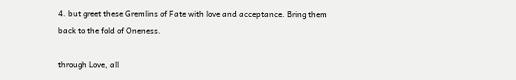4. but greet these Gremlins of Fate with love and acceptance. Bring them back to the fold of Oneness.

through Love, all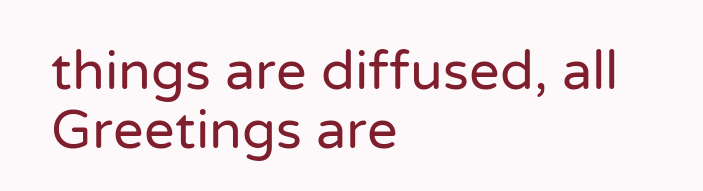things are diffused, all Greetings are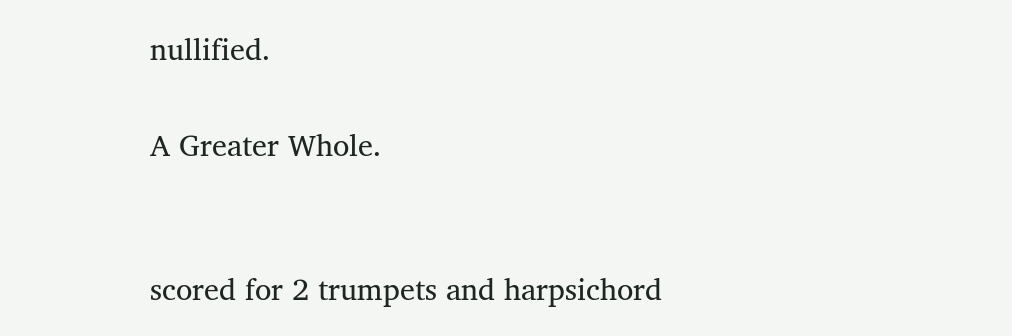nullified.

A Greater Whole.


scored for 2 trumpets and harpsichord